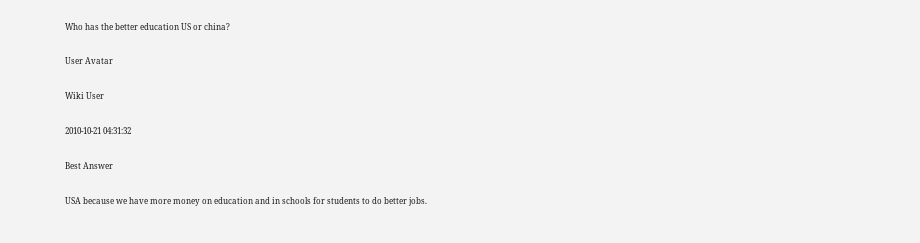Who has the better education US or china?

User Avatar

Wiki User

2010-10-21 04:31:32

Best Answer

USA because we have more money on education and in schools for students to do better jobs.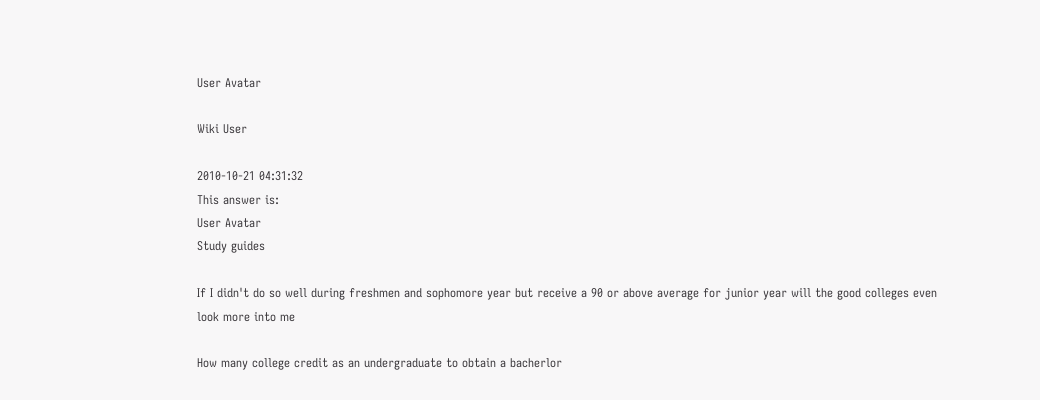User Avatar

Wiki User

2010-10-21 04:31:32
This answer is:
User Avatar
Study guides

If I didn't do so well during freshmen and sophomore year but receive a 90 or above average for junior year will the good colleges even look more into me

How many college credit as an undergraduate to obtain a bacherlor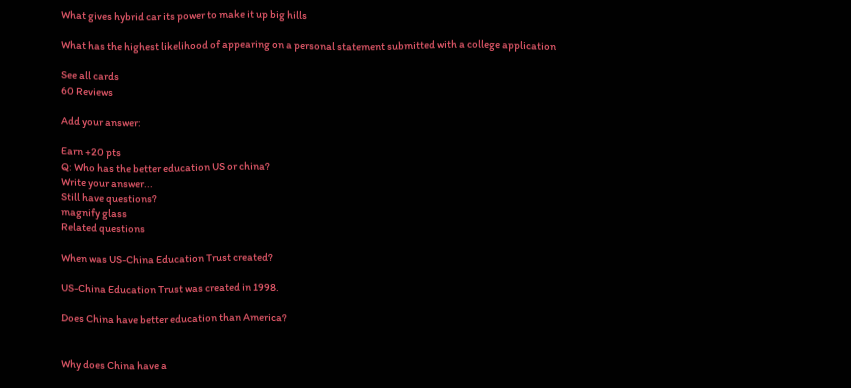What gives hybrid car its power to make it up big hills

What has the highest likelihood of appearing on a personal statement submitted with a college application

See all cards
60 Reviews

Add your answer:

Earn +20 pts
Q: Who has the better education US or china?
Write your answer...
Still have questions?
magnify glass
Related questions

When was US-China Education Trust created?

US-China Education Trust was created in 1998.

Does China have better education than America?


Why does China have a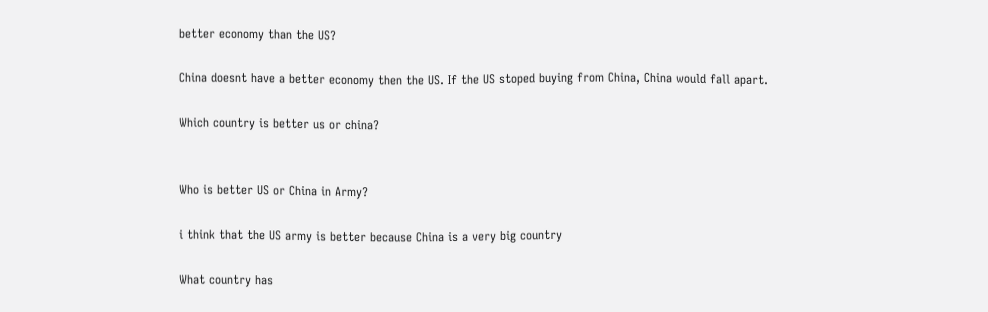better economy than the US?

China doesnt have a better economy then the US. If the US stoped buying from China, China would fall apart.

Which country is better us or china?


Who is better US or China in Army?

i think that the US army is better because China is a very big country

What country has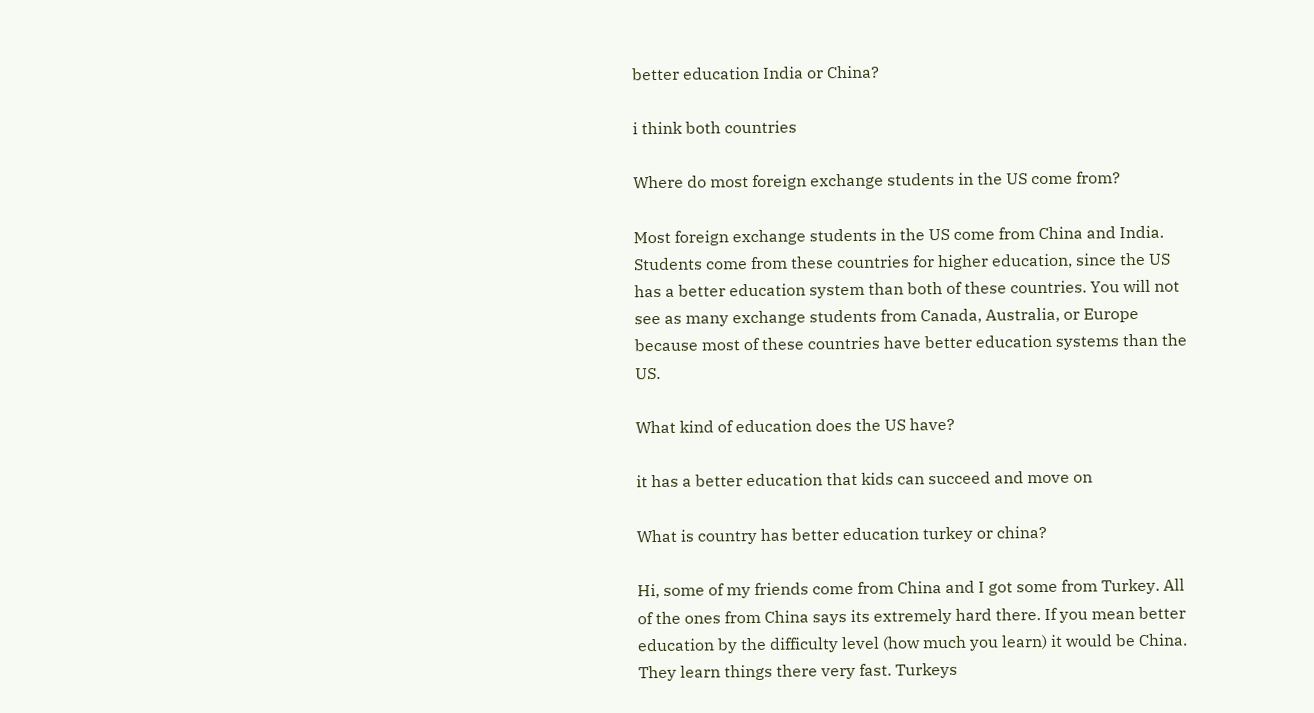better education India or China?

i think both countries

Where do most foreign exchange students in the US come from?

Most foreign exchange students in the US come from China and India. Students come from these countries for higher education, since the US has a better education system than both of these countries. You will not see as many exchange students from Canada, Australia, or Europe because most of these countries have better education systems than the US.

What kind of education does the US have?

it has a better education that kids can succeed and move on

What is country has better education turkey or china?

Hi, some of my friends come from China and I got some from Turkey. All of the ones from China says its extremely hard there. If you mean better education by the difficulty level (how much you learn) it would be China. They learn things there very fast. Turkeys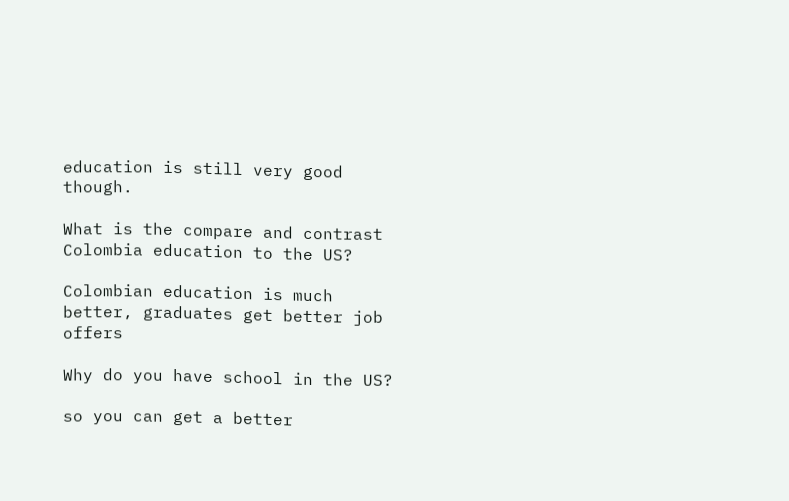education is still very good though.

What is the compare and contrast Colombia education to the US?

Colombian education is much better, graduates get better job offers

Why do you have school in the US?

so you can get a better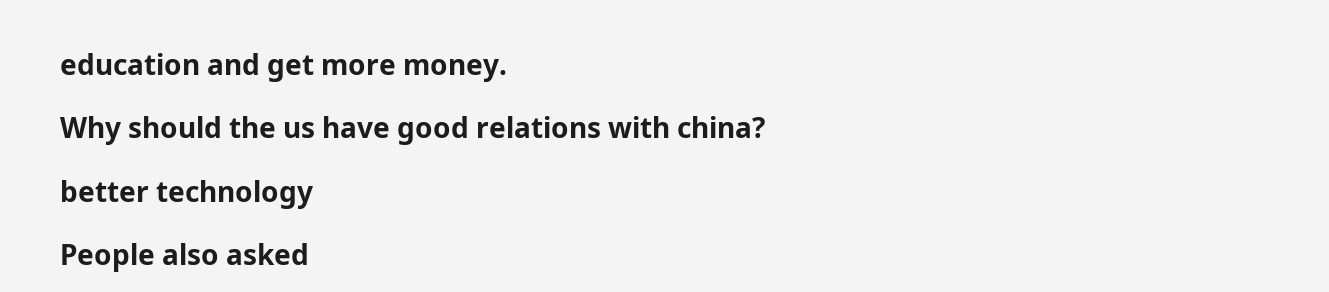education and get more money.

Why should the us have good relations with china?

better technology

People also asked